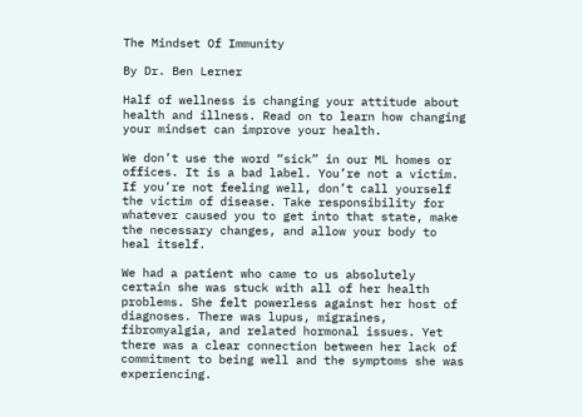The Mindset Of Immunity

By Dr. Ben Lerner

Half of wellness is changing your attitude about health and illness. Read on to learn how changing your mindset can improve your health.

We don’t use the word “sick” in our ML homes or offices. It is a bad label. You’re not a victim. If you’re not feeling well, don’t call yourself the victim of disease. Take responsibility for whatever caused you to get into that state, make the necessary changes, and allow your body to heal itself.

We had a patient who came to us absolutely certain she was stuck with all of her health problems. She felt powerless against her host of diagnoses. There was lupus, migraines, fibromyalgia, and related hormonal issues. Yet there was a clear connection between her lack of commitment to being well and the symptoms she was experiencing.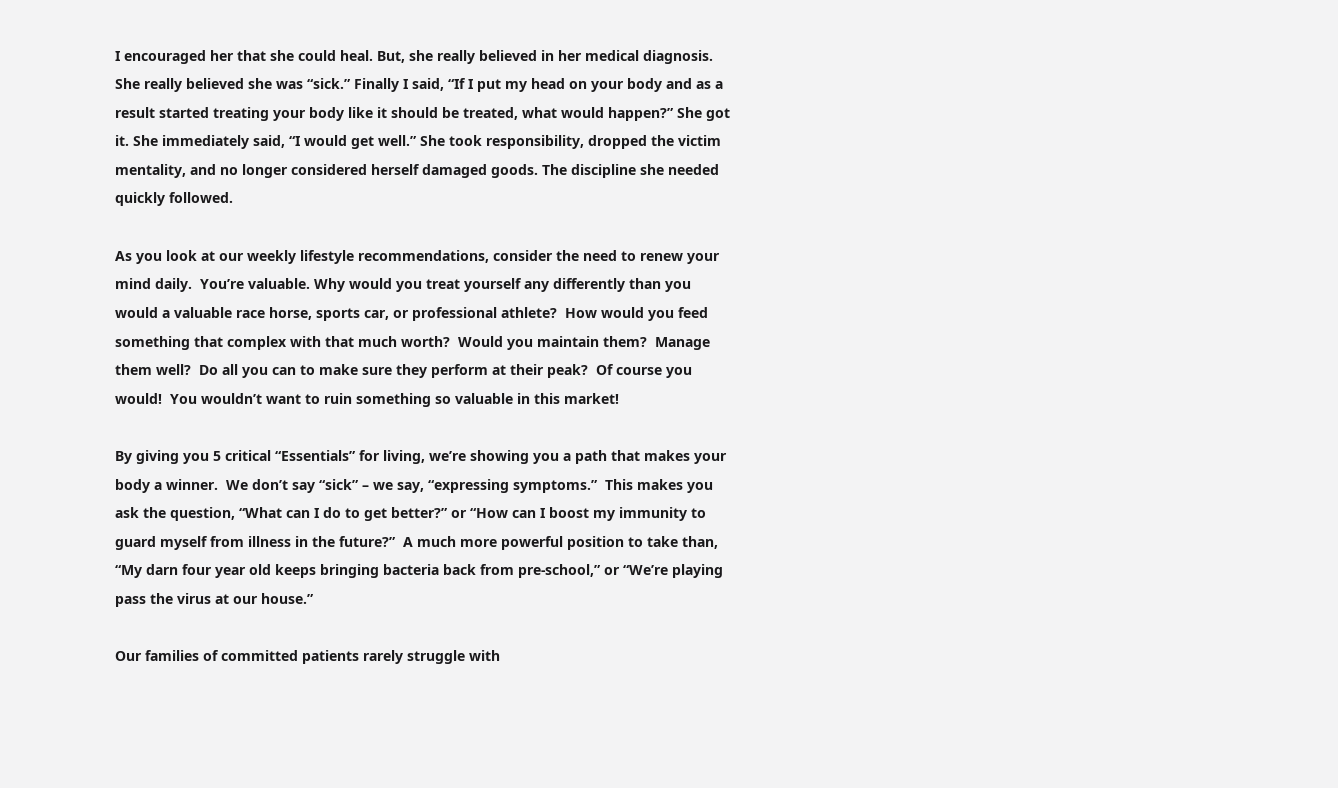I encouraged her that she could heal. But, she really believed in her medical diagnosis. She really believed she was “sick.” Finally I said, “If I put my head on your body and as a result started treating your body like it should be treated, what would happen?” She got it. She immediately said, “I would get well.” She took responsibility, dropped the victim mentality, and no longer considered herself damaged goods. The discipline she needed quickly followed.

As you look at our weekly lifestyle recommendations, consider the need to renew your mind daily.  You’re valuable. Why would you treat yourself any differently than you would a valuable race horse, sports car, or professional athlete?  How would you feed something that complex with that much worth?  Would you maintain them?  Manage them well?  Do all you can to make sure they perform at their peak?  Of course you would!  You wouldn’t want to ruin something so valuable in this market!

By giving you 5 critical “Essentials” for living, we’re showing you a path that makes your body a winner.  We don’t say “sick” – we say, “expressing symptoms.”  This makes you ask the question, “What can I do to get better?” or “How can I boost my immunity to guard myself from illness in the future?”  A much more powerful position to take than, “My darn four year old keeps bringing bacteria back from pre-school,” or “We’re playing pass the virus at our house.”

Our families of committed patients rarely struggle with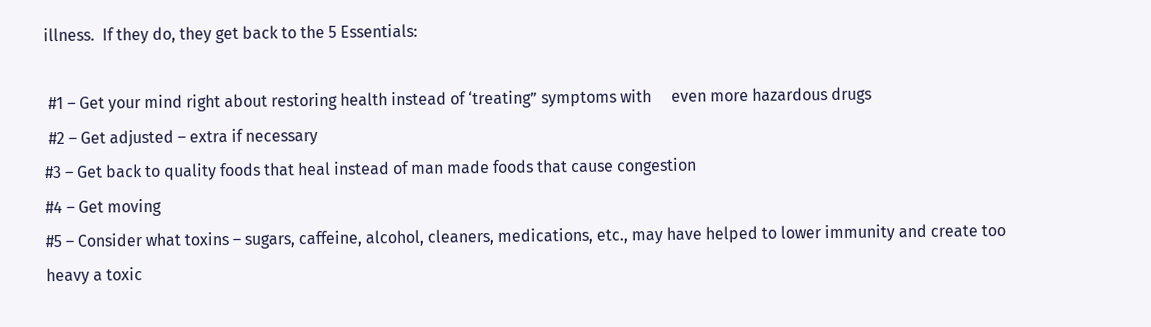illness.  If they do, they get back to the 5 Essentials:

 #1 – Get your mind right about restoring health instead of ‘treating” symptoms with     even more hazardous drugs
 #2 – Get adjusted – extra if necessary
#3 – Get back to quality foods that heal instead of man made foods that cause congestion
#4 – Get moving
#5 – Consider what toxins – sugars, caffeine, alcohol, cleaners, medications, etc., may have helped to lower immunity and create too heavy a toxic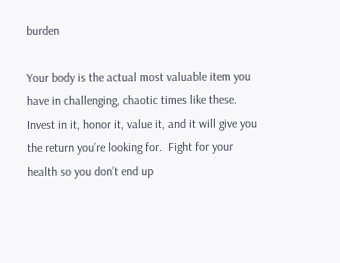burden

Your body is the actual most valuable item you have in challenging, chaotic times like these.  Invest in it, honor it, value it, and it will give you the return you’re looking for.  Fight for your health so you don’t end up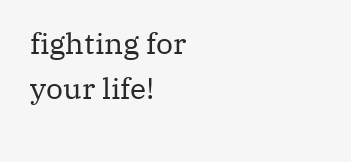fighting for your life!